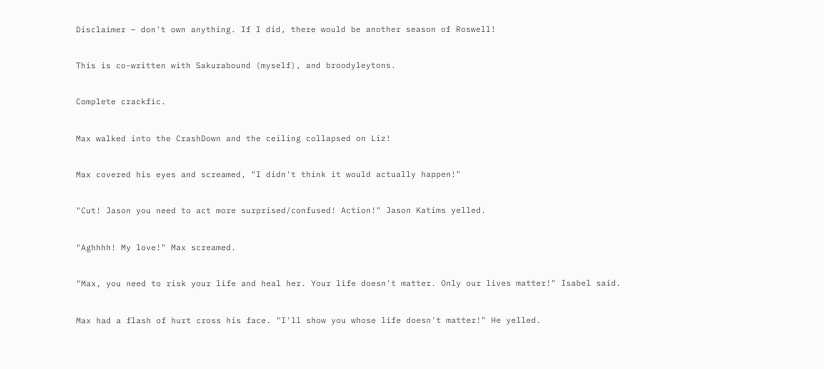Disclaimer – don't own anything. If I did, there would be another season of Roswell!

This is co-written with Sakurabound (myself), and broodyleytons.

Complete crackfic.

Max walked into the CrashDown and the ceiling collapsed on Liz!

Max covered his eyes and screamed, "I didn't think it would actually happen!"

"Cut! Jason you need to act more surprised/confused! Action!" Jason Katims yelled.

"Aghhhh! My love!" Max screamed.

"Max, you need to risk your life and heal her. Your life doesn't matter. Only our lives matter!" Isabel said.

Max had a flash of hurt cross his face. "I'll show you whose life doesn't matter!" He yelled.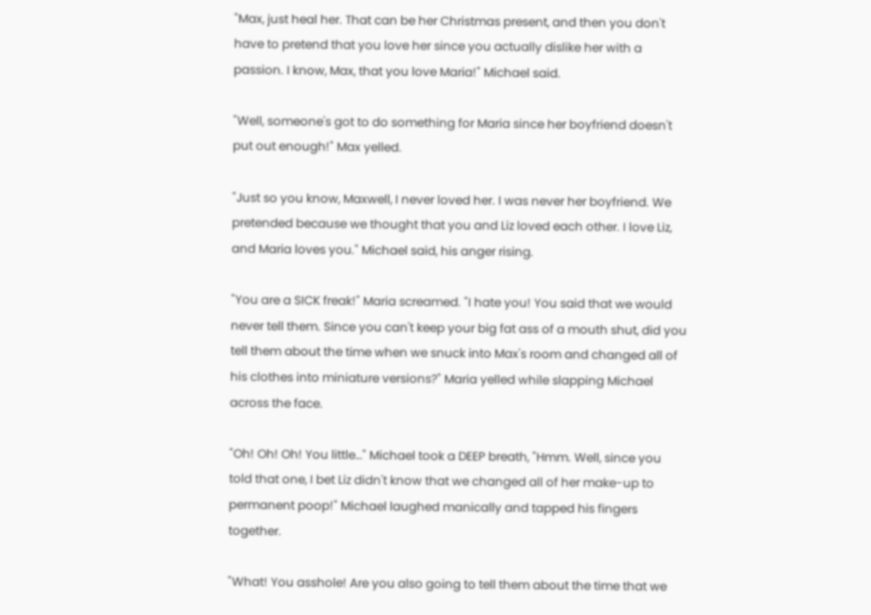"Max, just heal her. That can be her Christmas present, and then you don't have to pretend that you love her since you actually dislike her with a passion. I know, Max, that you love Maria!" Michael said.

"Well, someone's got to do something for Maria since her boyfriend doesn't put out enough!" Max yelled.

"Just so you know, Maxwell, I never loved her. I was never her boyfriend. We pretended because we thought that you and Liz loved each other. I love Liz, and Maria loves you." Michael said, his anger rising.

"You are a SICK freak!" Maria screamed. "I hate you! You said that we would never tell them. Since you can't keep your big fat ass of a mouth shut, did you tell them about the time when we snuck into Max's room and changed all of his clothes into miniature versions?" Maria yelled while slapping Michael across the face.

"Oh! Oh! Oh! You little…" Michael took a DEEP breath, "Hmm. Well, since you told that one, I bet Liz didn't know that we changed all of her make-up to permanent poop!" Michael laughed manically and tapped his fingers together.

"What! You asshole! Are you also going to tell them about the time that we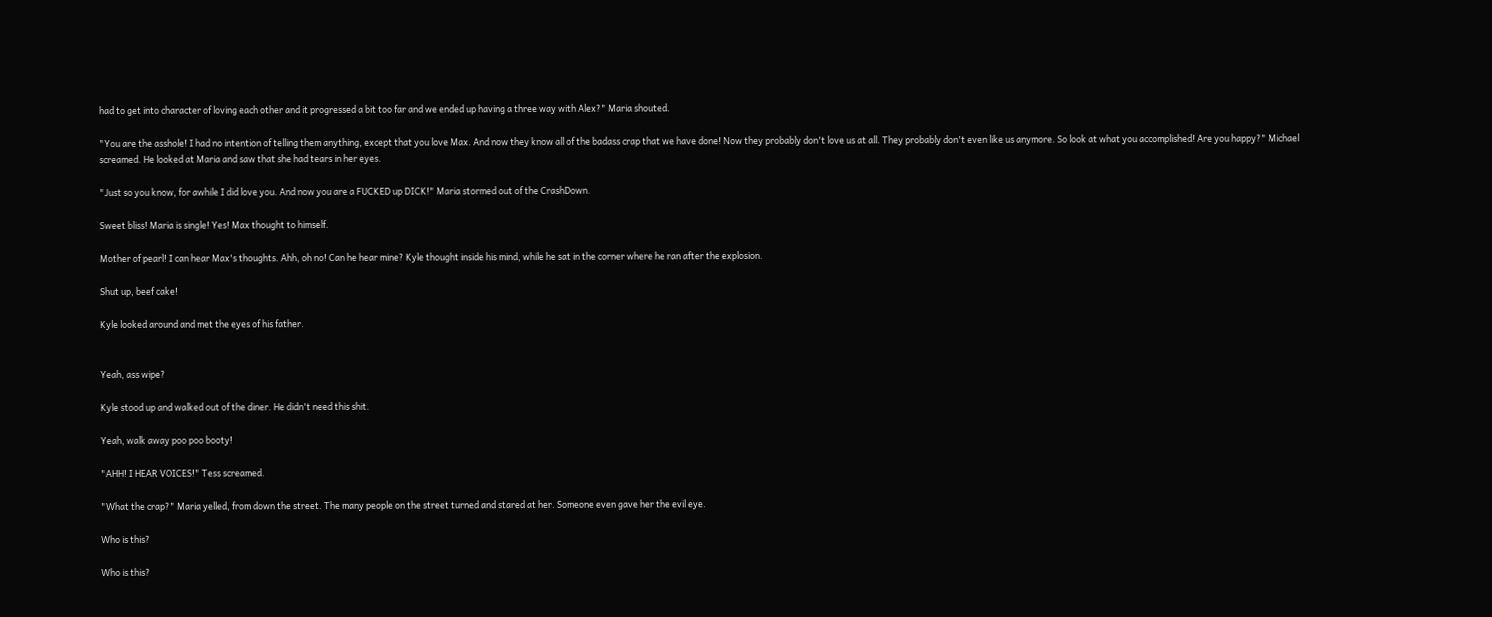had to get into character of loving each other and it progressed a bit too far and we ended up having a three way with Alex?" Maria shouted.

"You are the asshole! I had no intention of telling them anything, except that you love Max. And now they know all of the badass crap that we have done! Now they probably don't love us at all. They probably don't even like us anymore. So look at what you accomplished! Are you happy?" Michael screamed. He looked at Maria and saw that she had tears in her eyes.

"Just so you know, for awhile I did love you. And now you are a FUCKED up DICK!" Maria stormed out of the CrashDown.

Sweet bliss! Maria is single! Yes! Max thought to himself.

Mother of pearl! I can hear Max's thoughts. Ahh, oh no! Can he hear mine? Kyle thought inside his mind, while he sat in the corner where he ran after the explosion.

Shut up, beef cake!

Kyle looked around and met the eyes of his father.


Yeah, ass wipe?

Kyle stood up and walked out of the diner. He didn't need this shit.

Yeah, walk away poo poo booty!

"AHH! I HEAR VOICES!" Tess screamed.

"What the crap?" Maria yelled, from down the street. The many people on the street turned and stared at her. Someone even gave her the evil eye.

Who is this?

Who is this?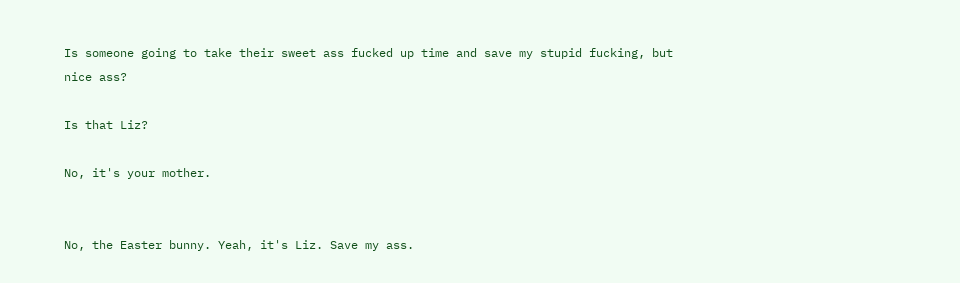Is someone going to take their sweet ass fucked up time and save my stupid fucking, but nice ass?

Is that Liz?

No, it's your mother.


No, the Easter bunny. Yeah, it's Liz. Save my ass.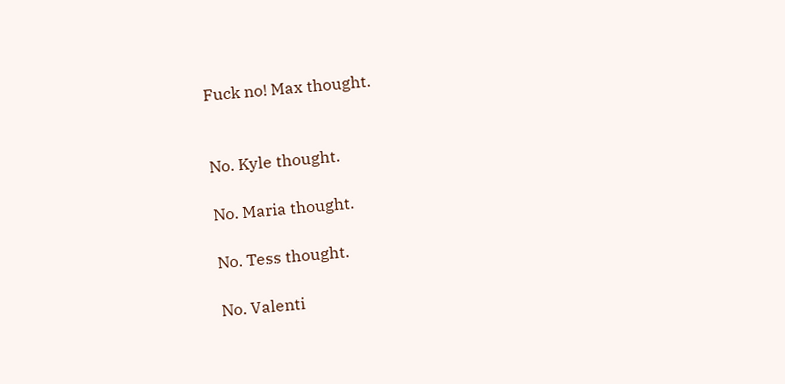Fuck no! Max thought.


No. Kyle thought.

No. Maria thought.

No. Tess thought.

No. Valenti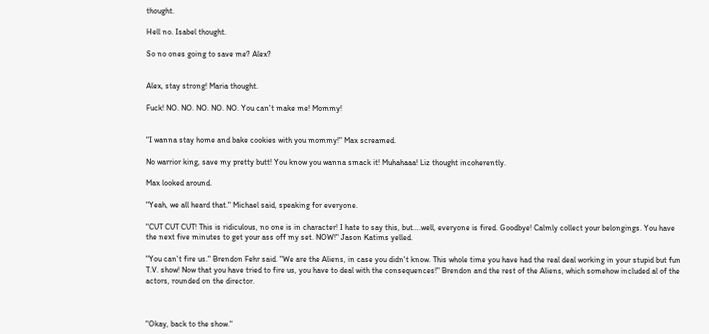thought.

Hell no. Isabel thought.

So no ones going to save me? Alex?


Alex, stay strong! Maria thought.

Fuck! NO. NO. NO. NO. NO. You can't make me! Mommy!


"I wanna stay home and bake cookies with you mommy!" Max screamed.

No warrior king, save my pretty butt! You know you wanna smack it! Muhahaaa! Liz thought incoherently.

Max looked around.

"Yeah, we all heard that." Michael said, speaking for everyone.

"CUT CUT CUT! This is ridiculous, no one is in character! I hate to say this, but….well, everyone is fired. Goodbye! Calmly collect your belongings. You have the next five minutes to get your ass off my set. NOW!" Jason Katims yelled.

"You can't fire us." Brendon Fehr said. "We are the Aliens, in case you didn't know. This whole time you have had the real deal working in your stupid but fun T.V. show! Now that you have tried to fire us, you have to deal with the consequences!" Brendon and the rest of the Aliens, which somehow included al of the actors, rounded on the director.



"Okay, back to the show."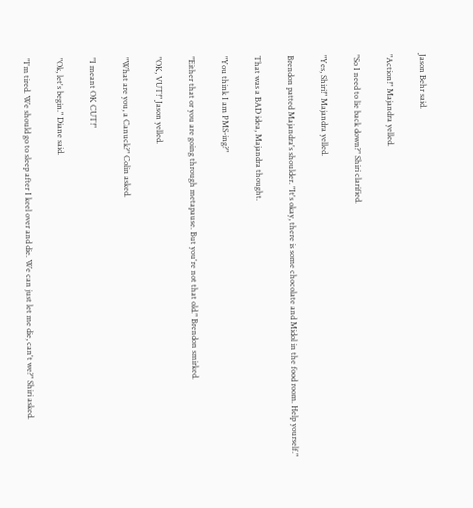Jason Behr said.

"Action!" Majandra yelled.

"So I need to lie back down?" Shiri clarified.

"Yes, Shiri!" Majandra yelled.

Brendon patted Majandra's shoulder. "It's okay, there is some chocolate and Midol in the food room. Help yourself."

That was a BAD idea, Majandra thought.

"You think I am PMS-ing?"

"Either that or you are going through metapause. But you're not that old." Brendon smirked.

"OK, VUT!" Jason yelled.

"What are you, a Canuck?" Colin asked.

"I meant OK CUT!"

"Ok, let's begin." Diane said.

"I'm tired. We should go to sleep after I keel over and die. We can just let me die, can't we?" Shiri asked.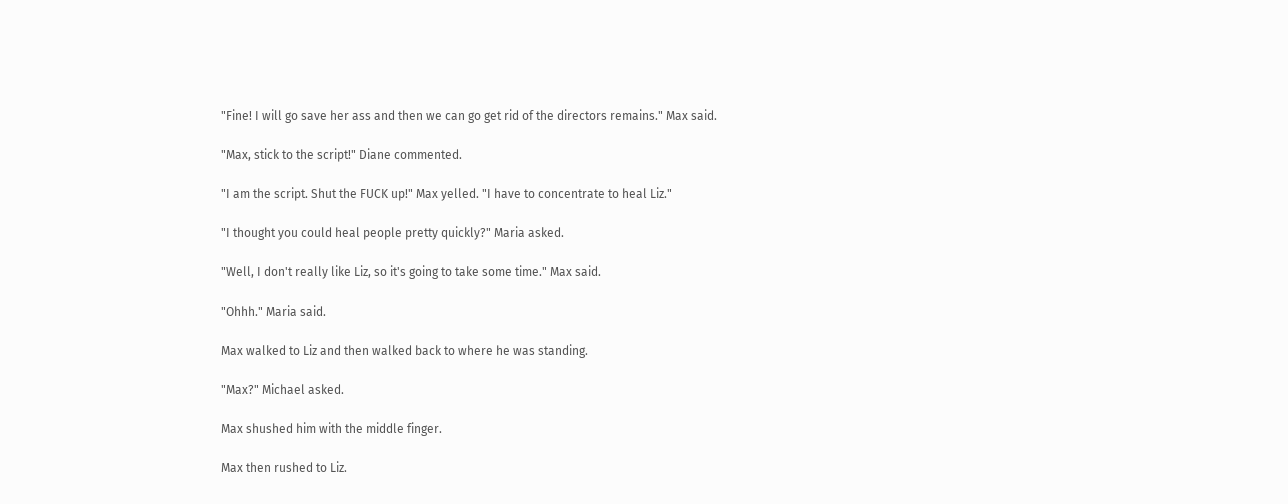"Fine! I will go save her ass and then we can go get rid of the directors remains." Max said.

"Max, stick to the script!" Diane commented.

"I am the script. Shut the FUCK up!" Max yelled. "I have to concentrate to heal Liz."

"I thought you could heal people pretty quickly?" Maria asked.

"Well, I don't really like Liz, so it's going to take some time." Max said.

"Ohhh." Maria said.

Max walked to Liz and then walked back to where he was standing.

"Max?" Michael asked.

Max shushed him with the middle finger.

Max then rushed to Liz.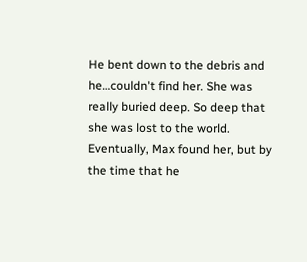He bent down to the debris and he…couldn't find her. She was really buried deep. So deep that she was lost to the world. Eventually, Max found her, but by the time that he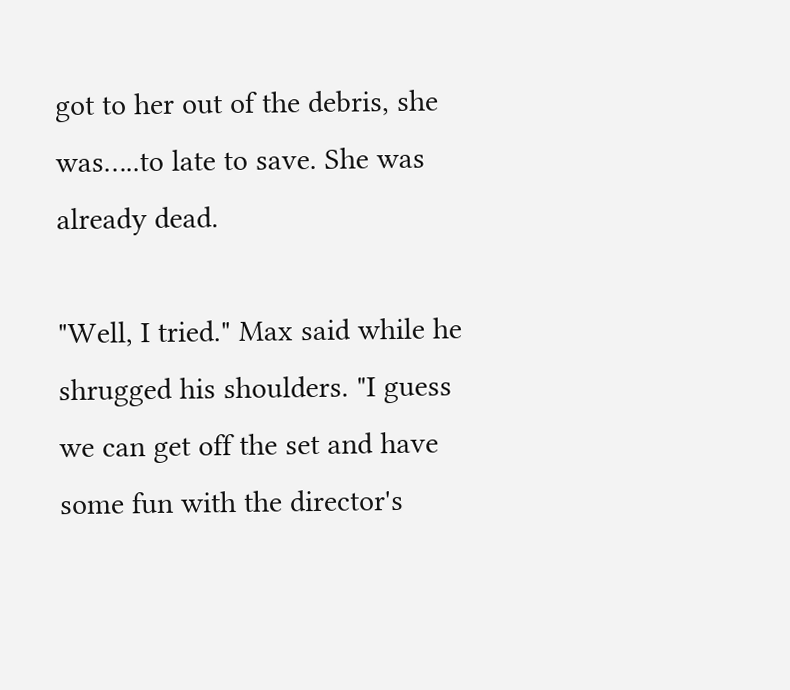got to her out of the debris, she was…..to late to save. She was already dead.

"Well, I tried." Max said while he shrugged his shoulders. "I guess we can get off the set and have some fun with the director's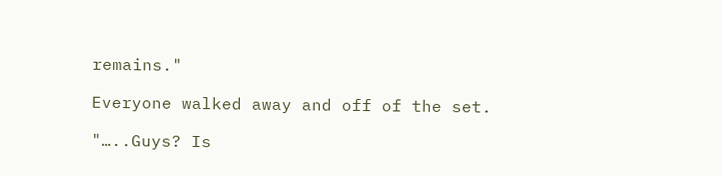remains."

Everyone walked away and off of the set.

"…..Guys? Is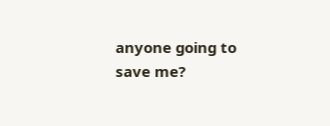anyone going to save me?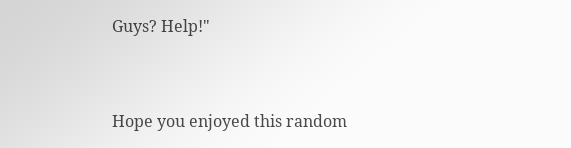Guys? Help!"


Hope you enjoyed this random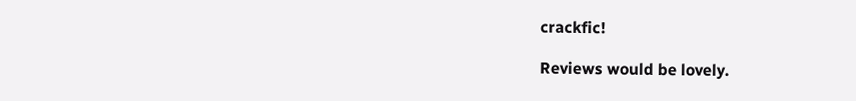crackfic!

Reviews would be lovely.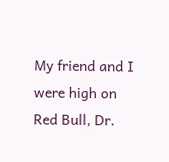My friend and I were high on Red Bull, Dr.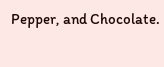Pepper, and Chocolate.